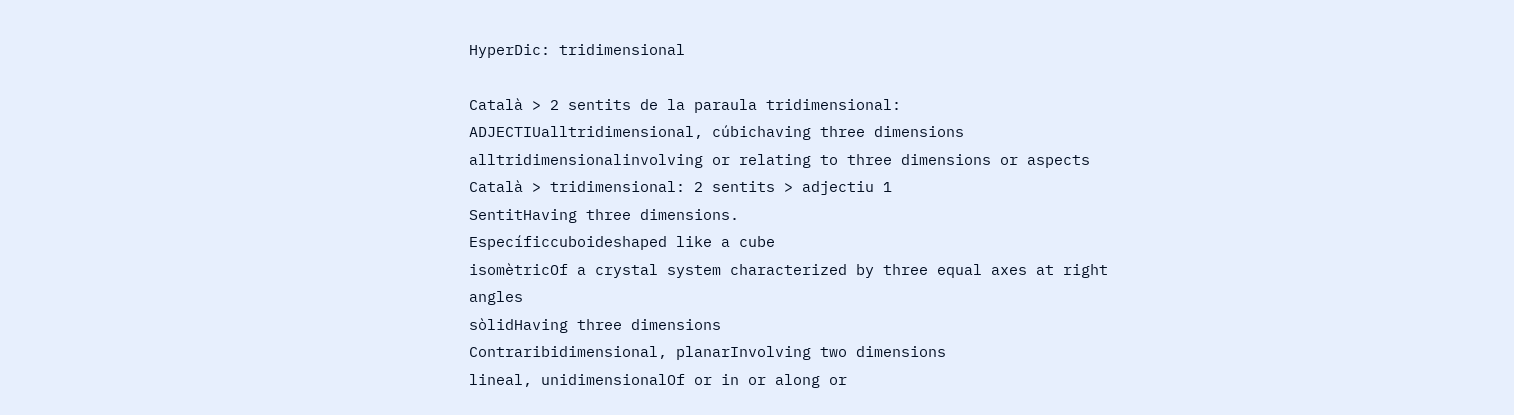HyperDic: tridimensional

Català > 2 sentits de la paraula tridimensional:
ADJECTIUalltridimensional, cúbichaving three dimensions
alltridimensionalinvolving or relating to three dimensions or aspects
Català > tridimensional: 2 sentits > adjectiu 1
SentitHaving three dimensions.
Específiccuboideshaped like a cube
isomètricOf a crystal system characterized by three equal axes at right angles
sòlidHaving three dimensions
Contraribidimensional, planarInvolving two dimensions
lineal, unidimensionalOf or in or along or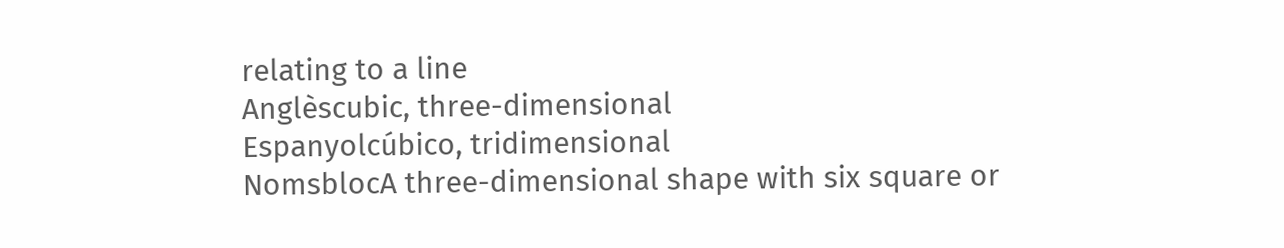relating to a line
Anglèscubic, three-dimensional
Espanyolcúbico, tridimensional
NomsblocA three-dimensional shape with six square or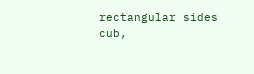rectangular sides
cub,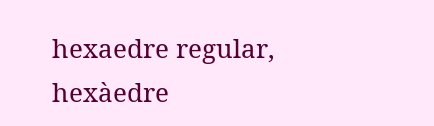hexaedre regular, hexàedre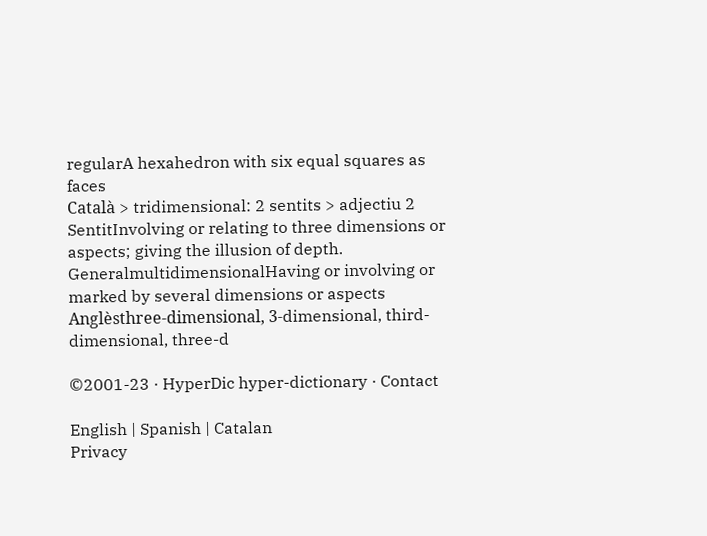regularA hexahedron with six equal squares as faces
Català > tridimensional: 2 sentits > adjectiu 2
SentitInvolving or relating to three dimensions or aspects; giving the illusion of depth.
GeneralmultidimensionalHaving or involving or marked by several dimensions or aspects
Anglèsthree-dimensional, 3-dimensional, third-dimensional, three-d

©2001-23 · HyperDic hyper-dictionary · Contact

English | Spanish | Catalan
Privacy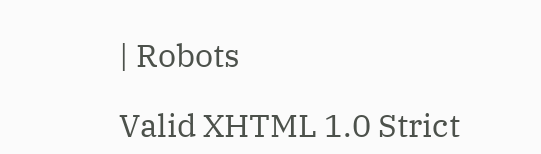| Robots

Valid XHTML 1.0 Strict